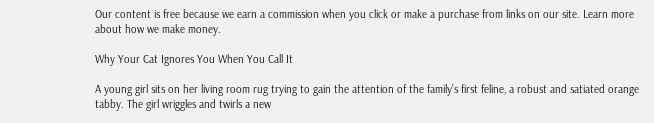Our content is free because we earn a commission when you click or make a purchase from links on our site. Learn more about how we make money.

Why Your Cat Ignores You When You Call It

A young girl sits on her living room rug trying to gain the attention of the family’s first feline, a robust and satiated orange tabby. The girl wriggles and twirls a new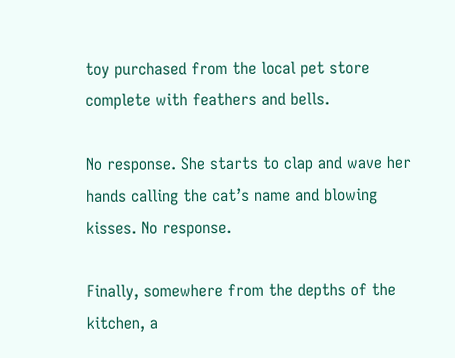toy purchased from the local pet store complete with feathers and bells.

No response. She starts to clap and wave her hands calling the cat’s name and blowing kisses. No response.

Finally, somewhere from the depths of the kitchen, a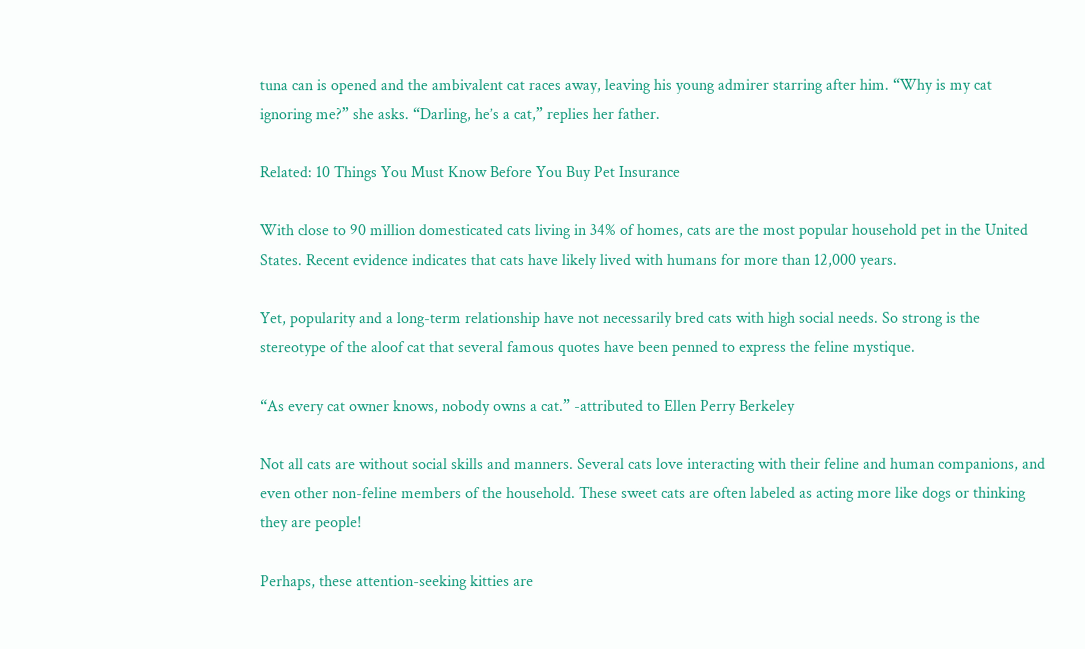tuna can is opened and the ambivalent cat races away, leaving his young admirer starring after him. “Why is my cat ignoring me?” she asks. “Darling, he’s a cat,” replies her father.

Related: 10 Things You Must Know Before You Buy Pet Insurance

With close to 90 million domesticated cats living in 34% of homes, cats are the most popular household pet in the United States. Recent evidence indicates that cats have likely lived with humans for more than 12,000 years.

Yet, popularity and a long-term relationship have not necessarily bred cats with high social needs. So strong is the stereotype of the aloof cat that several famous quotes have been penned to express the feline mystique.

“As every cat owner knows, nobody owns a cat.” -attributed to Ellen Perry Berkeley

Not all cats are without social skills and manners. Several cats love interacting with their feline and human companions, and even other non-feline members of the household. These sweet cats are often labeled as acting more like dogs or thinking they are people!

Perhaps, these attention-seeking kitties are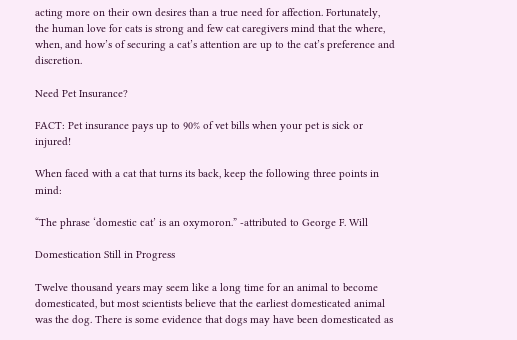acting more on their own desires than a true need for affection. Fortunately, the human love for cats is strong and few cat caregivers mind that the where, when, and how’s of securing a cat’s attention are up to the cat’s preference and discretion.

Need Pet Insurance?

FACT: Pet insurance pays up to 90% of vet bills when your pet is sick or injured!

When faced with a cat that turns its back, keep the following three points in mind:

“The phrase ‘domestic cat’ is an oxymoron.” -attributed to George F. Will

Domestication Still in Progress

Twelve thousand years may seem like a long time for an animal to become domesticated, but most scientists believe that the earliest domesticated animal was the dog. There is some evidence that dogs may have been domesticated as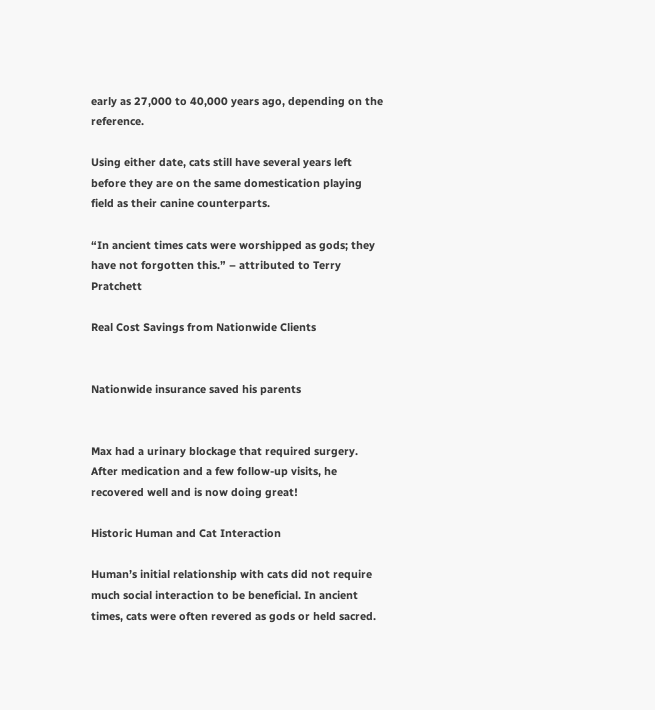early as 27,000 to 40,000 years ago, depending on the reference.

Using either date, cats still have several years left before they are on the same domestication playing field as their canine counterparts.

“In ancient times cats were worshipped as gods; they have not forgotten this.” – attributed to Terry Pratchett

Real Cost Savings from Nationwide Clients


Nationwide insurance saved his parents


Max had a urinary blockage that required surgery. After medication and a few follow-up visits, he recovered well and is now doing great!

Historic Human and Cat Interaction

Human’s initial relationship with cats did not require much social interaction to be beneficial. In ancient times, cats were often revered as gods or held sacred.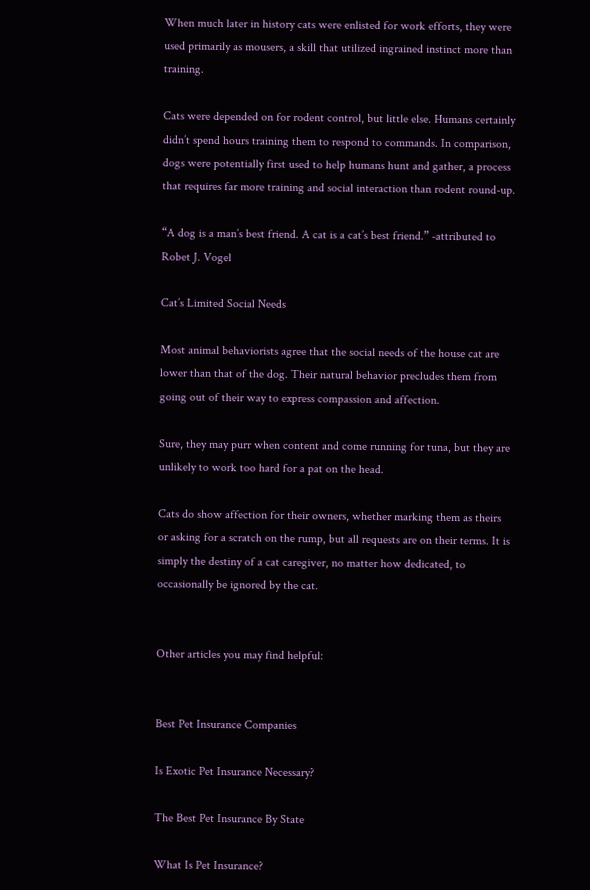When much later in history cats were enlisted for work efforts, they were used primarily as mousers, a skill that utilized ingrained instinct more than training.

Cats were depended on for rodent control, but little else. Humans certainly didn’t spend hours training them to respond to commands. In comparison, dogs were potentially first used to help humans hunt and gather, a process that requires far more training and social interaction than rodent round-up.

“A dog is a man’s best friend. A cat is a cat’s best friend.” -attributed to Robet J. Vogel

Cat’s Limited Social Needs

Most animal behaviorists agree that the social needs of the house cat are lower than that of the dog. Their natural behavior precludes them from going out of their way to express compassion and affection.

Sure, they may purr when content and come running for tuna, but they are unlikely to work too hard for a pat on the head.

Cats do show affection for their owners, whether marking them as theirs or asking for a scratch on the rump, but all requests are on their terms. It is simply the destiny of a cat caregiver, no matter how dedicated, to occasionally be ignored by the cat.


Other articles you may find helpful:


Best Pet Insurance Companies

Is Exotic Pet Insurance Necessary?

The Best Pet Insurance By State

What Is Pet Insurance?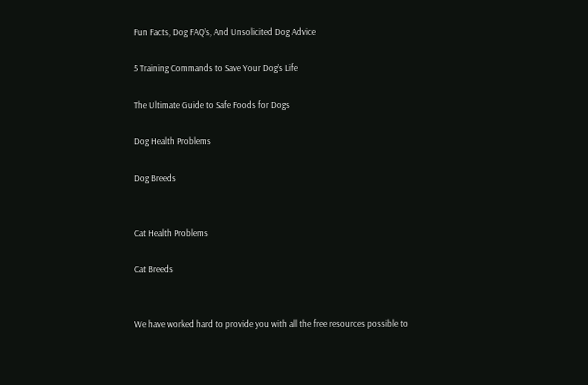Fun Facts, Dog FAQ’s, And Unsolicited Dog Advice

5 Training Commands to Save Your Dog’s Life

The Ultimate Guide to Safe Foods for Dogs

Dog Health Problems

Dog Breeds


Cat Health Problems

Cat Breeds


We have worked hard to provide you with all the free resources possible to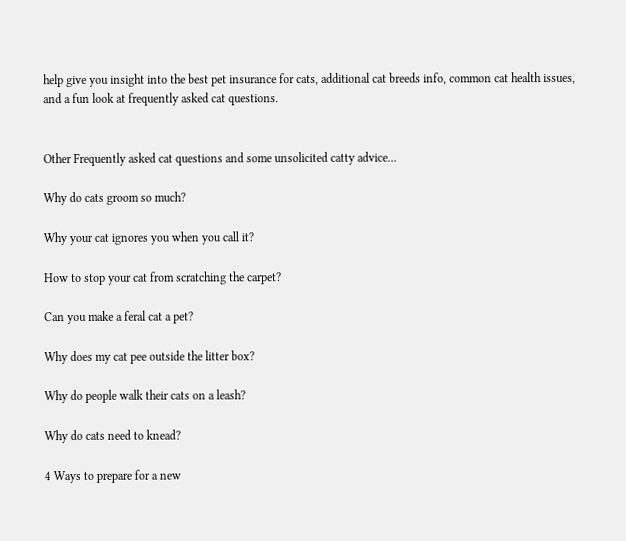help give you insight into the best pet insurance for cats, additional cat breeds info, common cat health issues, and a fun look at frequently asked cat questions.


Other Frequently asked cat questions and some unsolicited catty advice…

Why do cats groom so much?

Why your cat ignores you when you call it?

How to stop your cat from scratching the carpet?

Can you make a feral cat a pet?

Why does my cat pee outside the litter box?

Why do people walk their cats on a leash?

Why do cats need to knead?

4 Ways to prepare for a new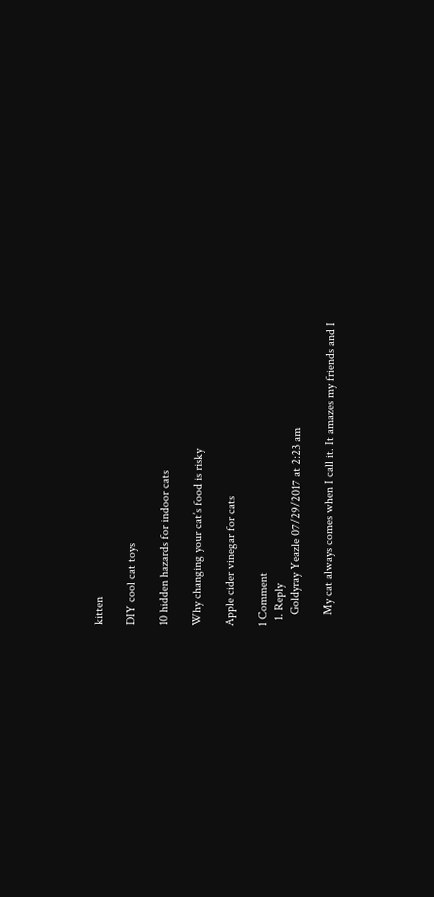kitten

DIY cool cat toys

10 hidden hazards for indoor cats

Why changing your cat’s food is risky

Apple cider vinegar for cats

1 Comment
  1. Reply
    Goldyray Yeazle 07/29/2017 at 2:23 am

    My cat always comes when I call it. It amazes my friends and I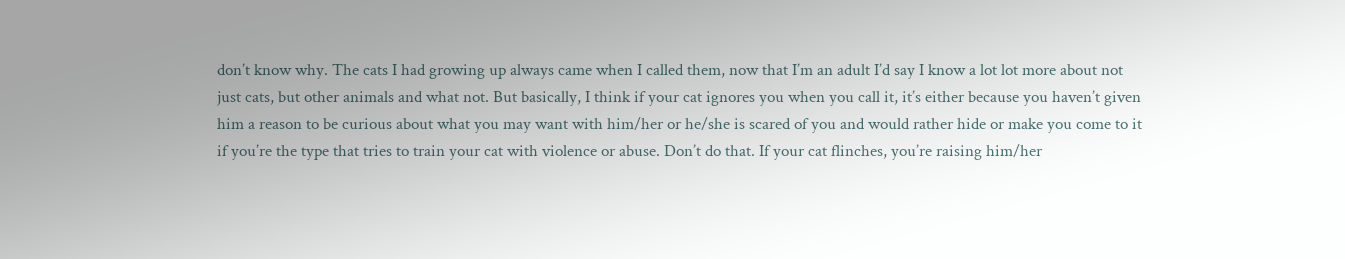don’t know why. The cats I had growing up always came when I called them, now that I’m an adult I’d say I know a lot lot more about not just cats, but other animals and what not. But basically, I think if your cat ignores you when you call it, it’s either because you haven’t given him a reason to be curious about what you may want with him/her or he/she is scared of you and would rather hide or make you come to it if you’re the type that tries to train your cat with violence or abuse. Don’t do that. If your cat flinches, you’re raising him/her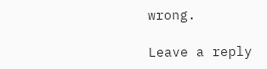wrong.

Leave a reply